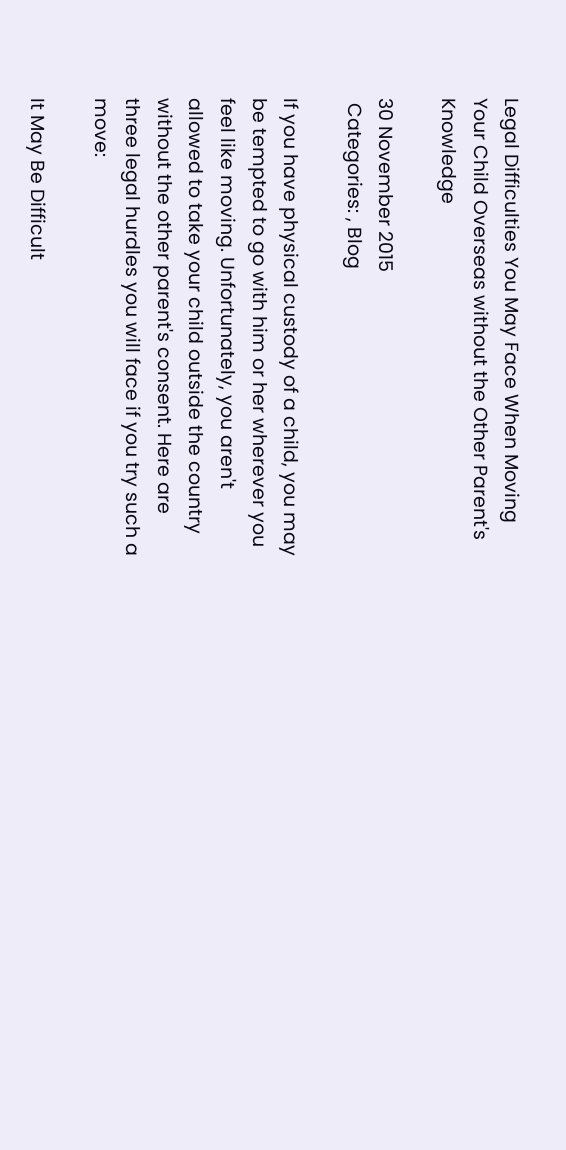Legal Difficulties You May Face When Moving Your Child Overseas without the Other Parent's Knowledge

30 November 2015
 Categories: , Blog

If you have physical custody of a child, you may be tempted to go with him or her wherever you feel like moving. Unfortunately, you aren't allowed to take your child outside the country without the other parent's consent. Here are three legal hurdles you will face if you try such a move:

It May Be Difficult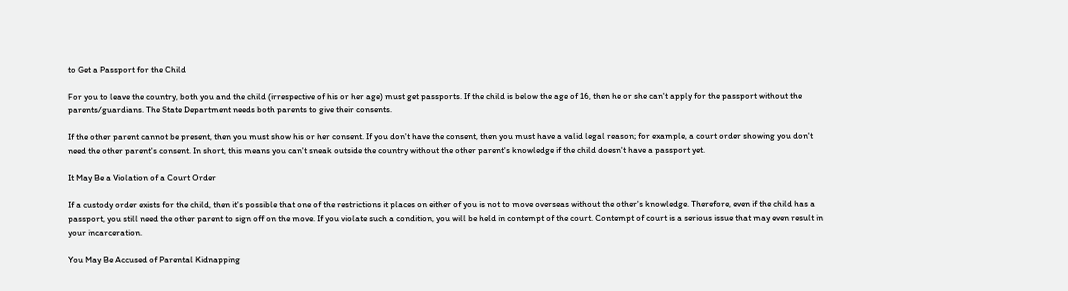to Get a Passport for the Child

For you to leave the country, both you and the child (irrespective of his or her age) must get passports. If the child is below the age of 16, then he or she can't apply for the passport without the parents/guardians. The State Department needs both parents to give their consents.

If the other parent cannot be present, then you must show his or her consent. If you don't have the consent, then you must have a valid legal reason; for example, a court order showing you don't need the other parent's consent. In short, this means you can't sneak outside the country without the other parent's knowledge if the child doesn't have a passport yet.

It May Be a Violation of a Court Order

If a custody order exists for the child, then it's possible that one of the restrictions it places on either of you is not to move overseas without the other's knowledge. Therefore, even if the child has a passport, you still need the other parent to sign off on the move. If you violate such a condition, you will be held in contempt of the court. Contempt of court is a serious issue that may even result in your incarceration.

You May Be Accused of Parental Kidnapping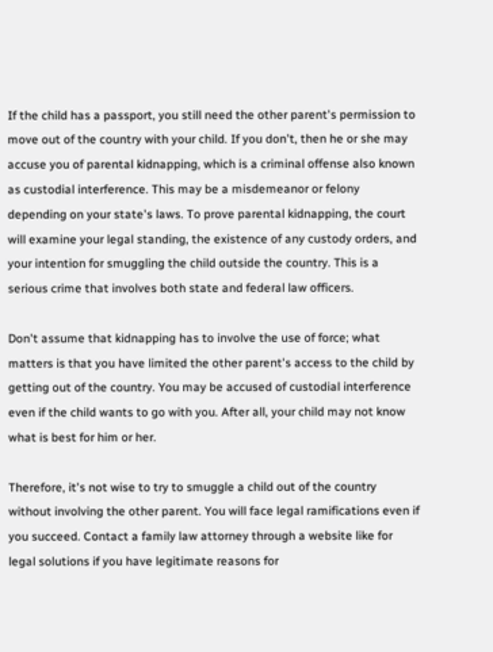If the child has a passport, you still need the other parent's permission to move out of the country with your child. If you don't, then he or she may accuse you of parental kidnapping, which is a criminal offense also known as custodial interference. This may be a misdemeanor or felony depending on your state's laws. To prove parental kidnapping, the court will examine your legal standing, the existence of any custody orders, and your intention for smuggling the child outside the country. This is a serious crime that involves both state and federal law officers.

Don't assume that kidnapping has to involve the use of force; what matters is that you have limited the other parent's access to the child by getting out of the country. You may be accused of custodial interference even if the child wants to go with you. After all, your child may not know what is best for him or her.

Therefore, it's not wise to try to smuggle a child out of the country without involving the other parent. You will face legal ramifications even if you succeed. Contact a family law attorney through a website like for legal solutions if you have legitimate reasons for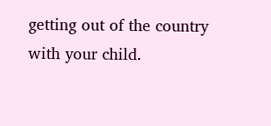getting out of the country with your child.